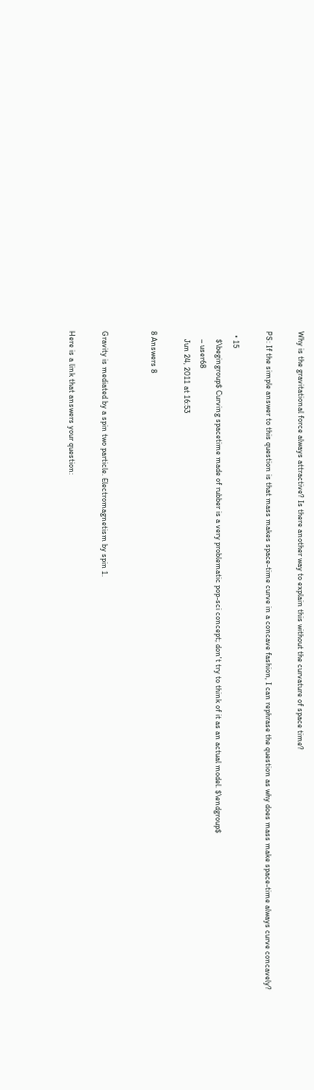Why is the gravitational force always attractive? Is there another way to explain this without the curvature of space time?

PS: If the simple answer to this question is that mass makes space-time curve in a concave fashion, I can rephrase the question as why does mass make space-time always curve concavely?

  • 15
    $\begingroup$ Curving spacetime made of rubber is a very problematic pop-sci concept; don't try to think of it as an actual model. $\endgroup$
    – user68
    Jun 24, 2011 at 16:53

8 Answers 8


Gravity is mediated by a spin two particle. Electromagnetism by spin 1.

Here is a link that answers your question: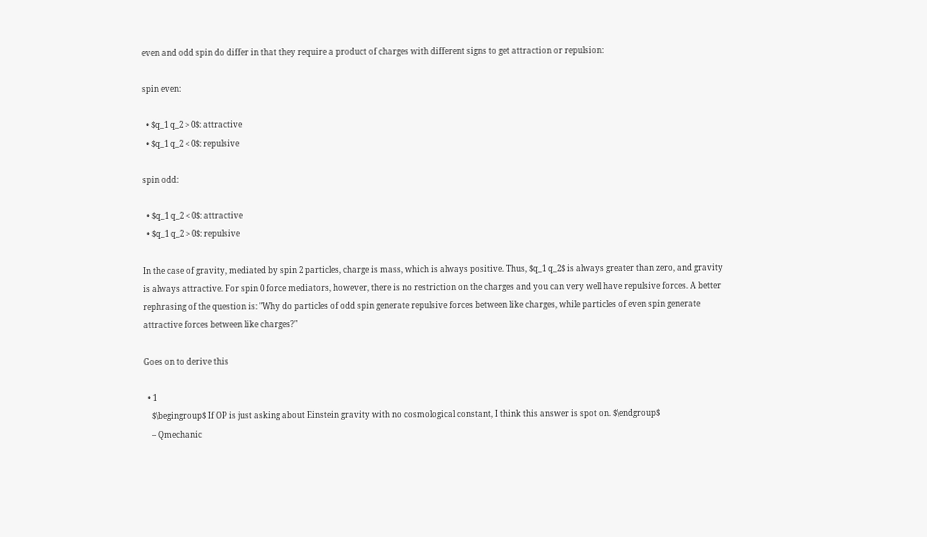even and odd spin do differ in that they require a product of charges with different signs to get attraction or repulsion:

spin even:

  • $q_1 q_2 > 0$: attractive
  • $q_1 q_2 < 0$: repulsive

spin odd:

  • $q_1 q_2 < 0$: attractive
  • $q_1 q_2 > 0$: repulsive

In the case of gravity, mediated by spin 2 particles, charge is mass, which is always positive. Thus, $q_1 q_2$ is always greater than zero, and gravity is always attractive. For spin 0 force mediators, however, there is no restriction on the charges and you can very well have repulsive forces. A better rephrasing of the question is: "Why do particles of odd spin generate repulsive forces between like charges, while particles of even spin generate attractive forces between like charges?"

Goes on to derive this

  • 1
    $\begingroup$ If OP is just asking about Einstein gravity with no cosmological constant, I think this answer is spot on. $\endgroup$
    – Qmechanic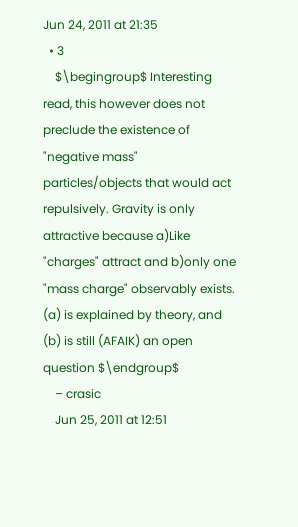Jun 24, 2011 at 21:35
  • 3
    $\begingroup$ Interesting read, this however does not preclude the existence of "negative mass" particles/objects that would act repulsively. Gravity is only attractive because a)Like "charges" attract and b)only one "mass charge" observably exists. (a) is explained by theory, and (b) is still (AFAIK) an open question $\endgroup$
    – crasic
    Jun 25, 2011 at 12:51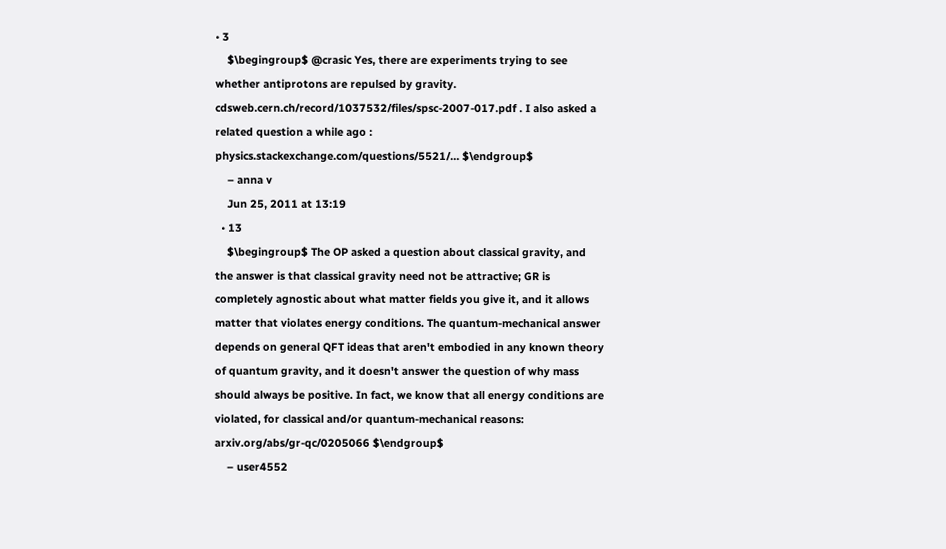• 3
    $\begingroup$ @crasic Yes, there are experiments trying to see whether antiprotons are repulsed by gravity. cdsweb.cern.ch/record/1037532/files/spsc-2007-017.pdf . I also asked a related question a while ago : physics.stackexchange.com/questions/5521/… $\endgroup$
    – anna v
    Jun 25, 2011 at 13:19
  • 13
    $\begingroup$ The OP asked a question about classical gravity, and the answer is that classical gravity need not be attractive; GR is completely agnostic about what matter fields you give it, and it allows matter that violates energy conditions. The quantum-mechanical answer depends on general QFT ideas that aren't embodied in any known theory of quantum gravity, and it doesn't answer the question of why mass should always be positive. In fact, we know that all energy conditions are violated, for classical and/or quantum-mechanical reasons: arxiv.org/abs/gr-qc/0205066 $\endgroup$
    – user4552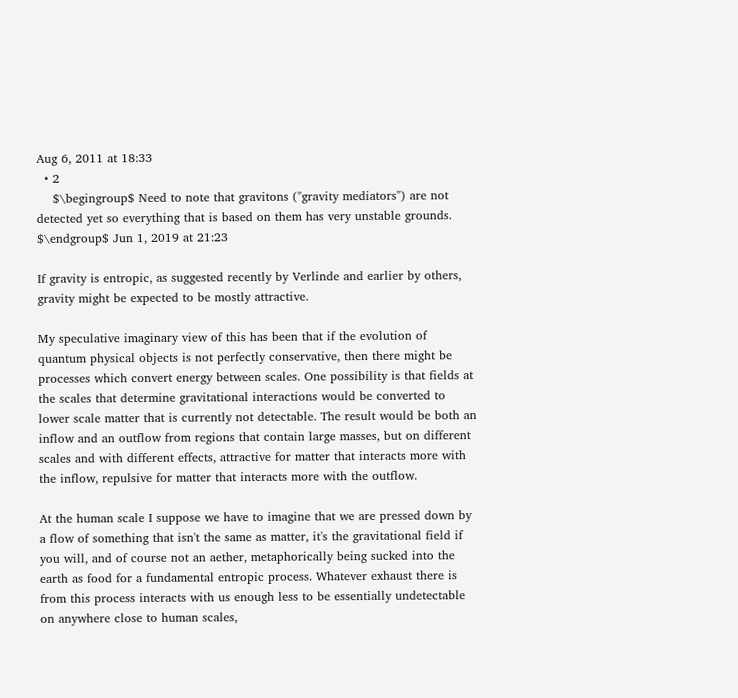Aug 6, 2011 at 18:33
  • 2
    $\begingroup$ Need to note that gravitons ("gravity mediators") are not detected yet so everything that is based on them has very unstable grounds. $\endgroup$ Jun 1, 2019 at 21:23

If gravity is entropic, as suggested recently by Verlinde and earlier by others, gravity might be expected to be mostly attractive.

My speculative imaginary view of this has been that if the evolution of quantum physical objects is not perfectly conservative, then there might be processes which convert energy between scales. One possibility is that fields at the scales that determine gravitational interactions would be converted to lower scale matter that is currently not detectable. The result would be both an inflow and an outflow from regions that contain large masses, but on different scales and with different effects, attractive for matter that interacts more with the inflow, repulsive for matter that interacts more with the outflow.

At the human scale I suppose we have to imagine that we are pressed down by a flow of something that isn't the same as matter, it's the gravitational field if you will, and of course not an aether, metaphorically being sucked into the earth as food for a fundamental entropic process. Whatever exhaust there is from this process interacts with us enough less to be essentially undetectable on anywhere close to human scales,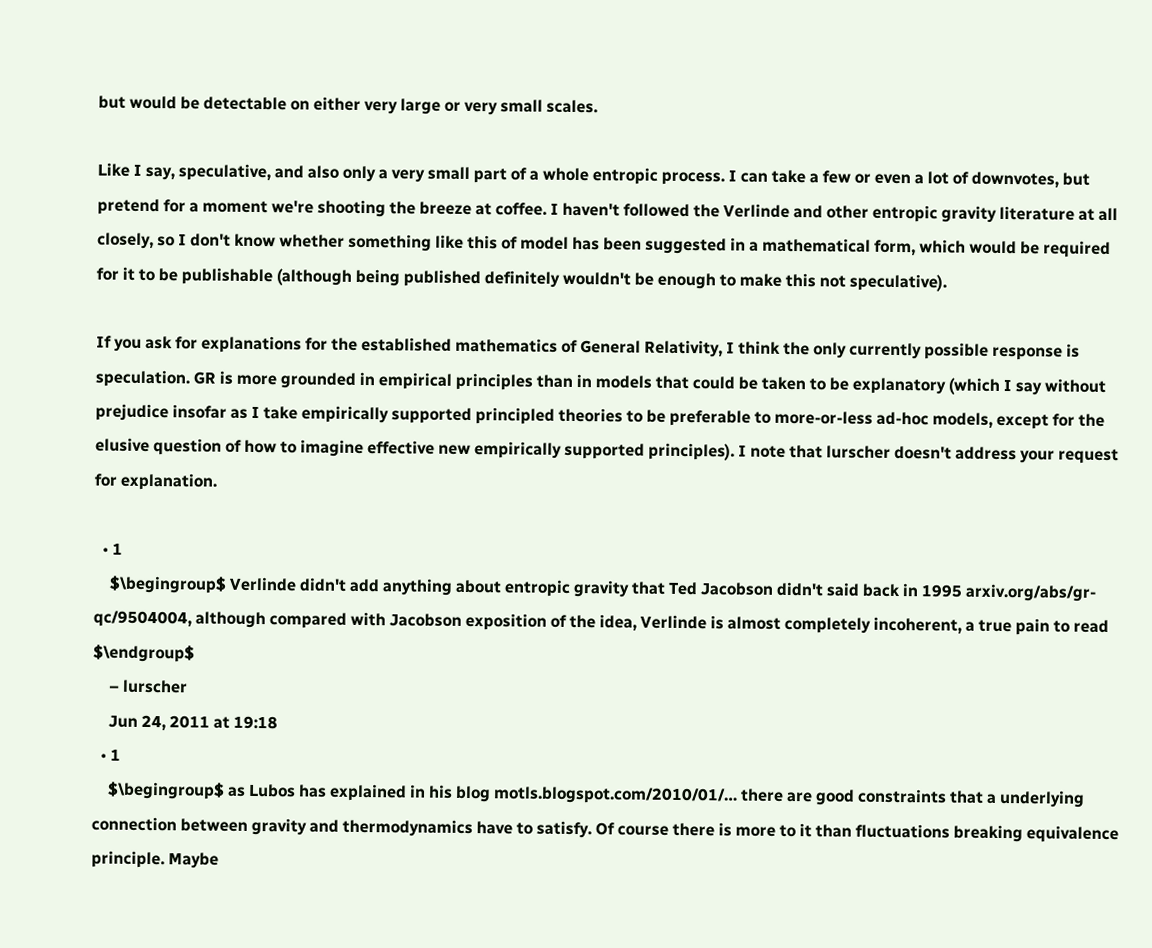but would be detectable on either very large or very small scales.

Like I say, speculative, and also only a very small part of a whole entropic process. I can take a few or even a lot of downvotes, but pretend for a moment we're shooting the breeze at coffee. I haven't followed the Verlinde and other entropic gravity literature at all closely, so I don't know whether something like this of model has been suggested in a mathematical form, which would be required for it to be publishable (although being published definitely wouldn't be enough to make this not speculative).

If you ask for explanations for the established mathematics of General Relativity, I think the only currently possible response is speculation. GR is more grounded in empirical principles than in models that could be taken to be explanatory (which I say without prejudice insofar as I take empirically supported principled theories to be preferable to more-or-less ad-hoc models, except for the elusive question of how to imagine effective new empirically supported principles). I note that lurscher doesn't address your request for explanation.

  • 1
    $\begingroup$ Verlinde didn't add anything about entropic gravity that Ted Jacobson didn't said back in 1995 arxiv.org/abs/gr-qc/9504004, although compared with Jacobson exposition of the idea, Verlinde is almost completely incoherent, a true pain to read $\endgroup$
    – lurscher
    Jun 24, 2011 at 19:18
  • 1
    $\begingroup$ as Lubos has explained in his blog motls.blogspot.com/2010/01/… there are good constraints that a underlying connection between gravity and thermodynamics have to satisfy. Of course there is more to it than fluctuations breaking equivalence principle. Maybe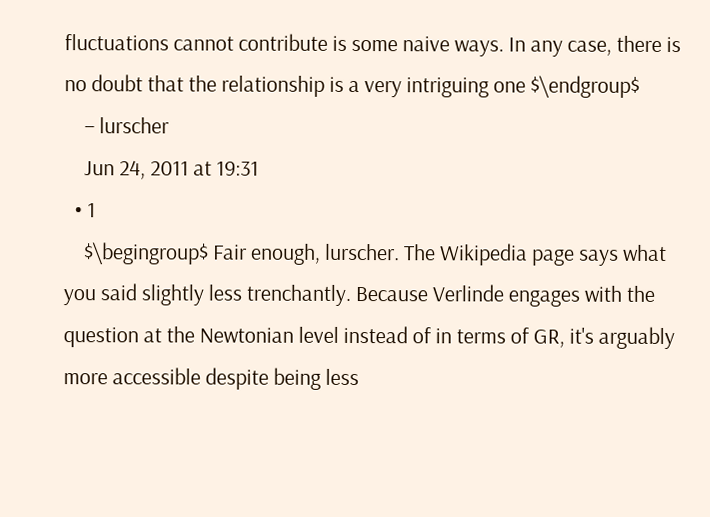fluctuations cannot contribute is some naive ways. In any case, there is no doubt that the relationship is a very intriguing one $\endgroup$
    – lurscher
    Jun 24, 2011 at 19:31
  • 1
    $\begingroup$ Fair enough, lurscher. The Wikipedia page says what you said slightly less trenchantly. Because Verlinde engages with the question at the Newtonian level instead of in terms of GR, it's arguably more accessible despite being less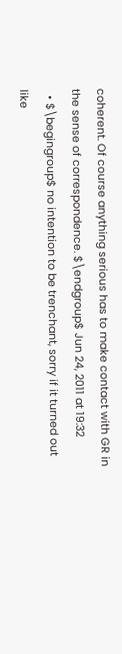coherent. Of course anything serious has to make contact with GR in the sense of correspondence. $\endgroup$ Jun 24, 2011 at 19:32
  • $\begingroup$ no intention to be trenchant, sorry if it turned out like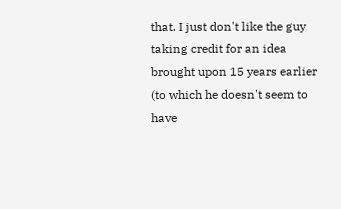that. I just don't like the guy taking credit for an idea brought upon 15 years earlier (to which he doesn't seem to have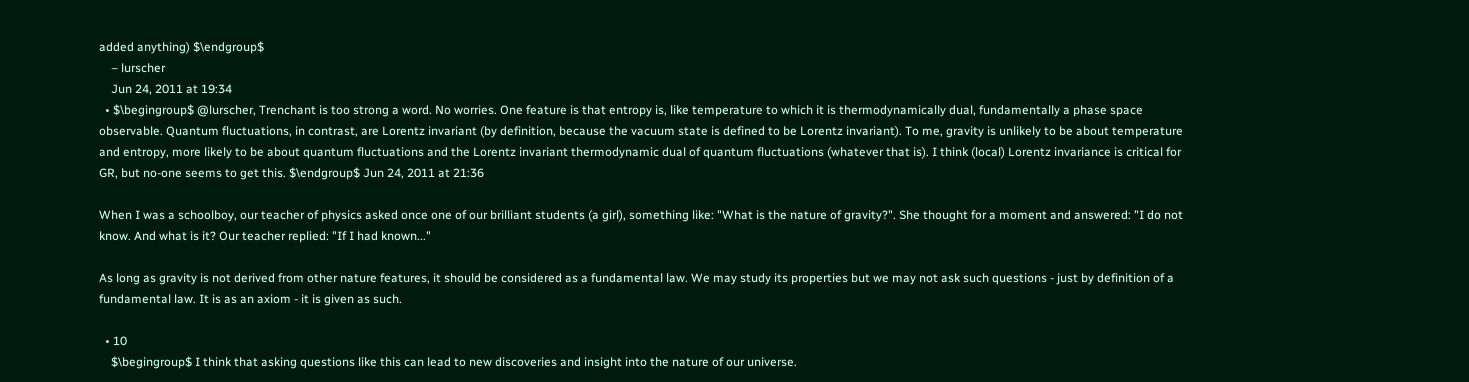added anything) $\endgroup$
    – lurscher
    Jun 24, 2011 at 19:34
  • $\begingroup$ @lurscher, Trenchant is too strong a word. No worries. One feature is that entropy is, like temperature to which it is thermodynamically dual, fundamentally a phase space observable. Quantum fluctuations, in contrast, are Lorentz invariant (by definition, because the vacuum state is defined to be Lorentz invariant). To me, gravity is unlikely to be about temperature and entropy, more likely to be about quantum fluctuations and the Lorentz invariant thermodynamic dual of quantum fluctuations (whatever that is). I think (local) Lorentz invariance is critical for GR, but no-one seems to get this. $\endgroup$ Jun 24, 2011 at 21:36

When I was a schoolboy, our teacher of physics asked once one of our brilliant students (a girl), something like: "What is the nature of gravity?". She thought for a moment and answered: "I do not know. And what is it? Our teacher replied: "If I had known..."

As long as gravity is not derived from other nature features, it should be considered as a fundamental law. We may study its properties but we may not ask such questions - just by definition of a fundamental law. It is as an axiom - it is given as such.

  • 10
    $\begingroup$ I think that asking questions like this can lead to new discoveries and insight into the nature of our universe.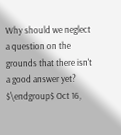Why should we neglect a question on the grounds that there isn't a good answer yet? $\endgroup$ Oct 16,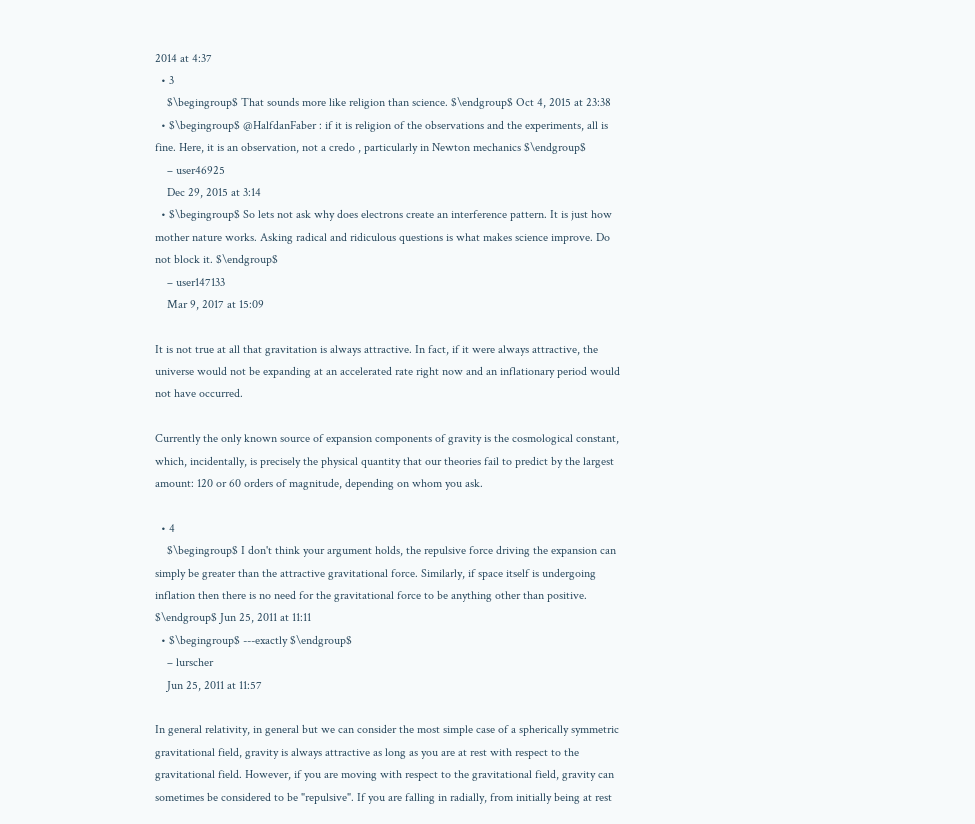2014 at 4:37
  • 3
    $\begingroup$ That sounds more like religion than science. $\endgroup$ Oct 4, 2015 at 23:38
  • $\begingroup$ @HalfdanFaber : if it is religion of the observations and the experiments, all is fine. Here, it is an observation, not a credo , particularly in Newton mechanics $\endgroup$
    – user46925
    Dec 29, 2015 at 3:14
  • $\begingroup$ So lets not ask why does electrons create an interference pattern. It is just how mother nature works. Asking radical and ridiculous questions is what makes science improve. Do not block it. $\endgroup$
    – user147133
    Mar 9, 2017 at 15:09

It is not true at all that gravitation is always attractive. In fact, if it were always attractive, the universe would not be expanding at an accelerated rate right now and an inflationary period would not have occurred.

Currently the only known source of expansion components of gravity is the cosmological constant, which, incidentally, is precisely the physical quantity that our theories fail to predict by the largest amount: 120 or 60 orders of magnitude, depending on whom you ask.

  • 4
    $\begingroup$ I don't think your argument holds, the repulsive force driving the expansion can simply be greater than the attractive gravitational force. Similarly, if space itself is undergoing inflation then there is no need for the gravitational force to be anything other than positive. $\endgroup$ Jun 25, 2011 at 11:11
  • $\begingroup$ ---exactly $\endgroup$
    – lurscher
    Jun 25, 2011 at 11:57

In general relativity, in general but we can consider the most simple case of a spherically symmetric gravitational field, gravity is always attractive as long as you are at rest with respect to the gravitational field. However, if you are moving with respect to the gravitational field, gravity can sometimes be considered to be "repulsive". If you are falling in radially, from initially being at rest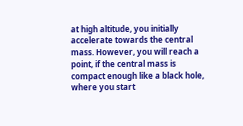at high altitude, you initially accelerate towards the central mass. However, you will reach a point, if the central mass is compact enough like a black hole, where you start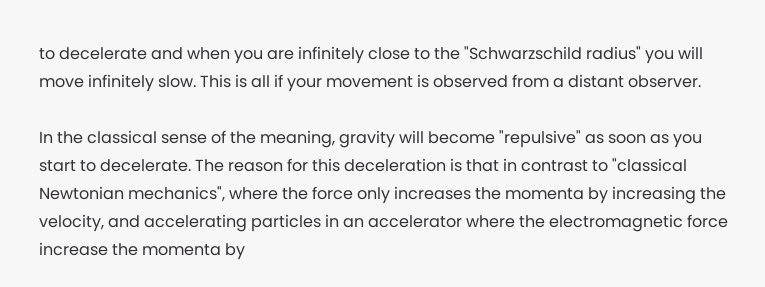to decelerate and when you are infinitely close to the "Schwarzschild radius" you will move infinitely slow. This is all if your movement is observed from a distant observer.

In the classical sense of the meaning, gravity will become "repulsive" as soon as you start to decelerate. The reason for this deceleration is that in contrast to "classical Newtonian mechanics", where the force only increases the momenta by increasing the velocity, and accelerating particles in an accelerator where the electromagnetic force increase the momenta by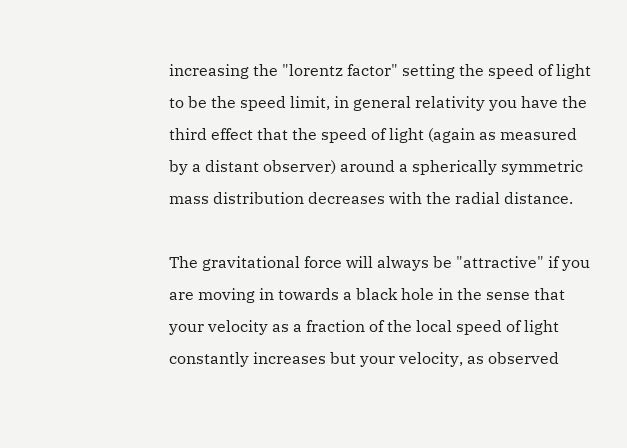increasing the "lorentz factor" setting the speed of light to be the speed limit, in general relativity you have the third effect that the speed of light (again as measured by a distant observer) around a spherically symmetric mass distribution decreases with the radial distance.

The gravitational force will always be "attractive" if you are moving in towards a black hole in the sense that your velocity as a fraction of the local speed of light constantly increases but your velocity, as observed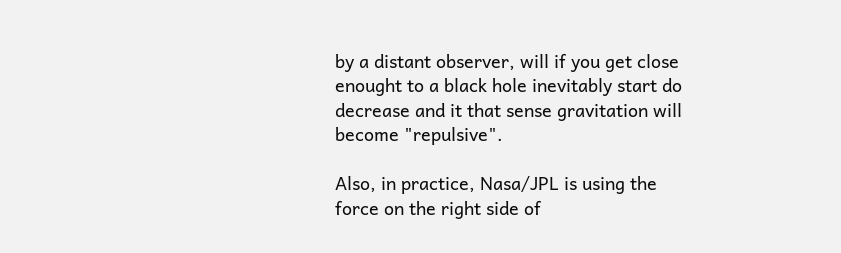by a distant observer, will if you get close enought to a black hole inevitably start do decrease and it that sense gravitation will become "repulsive".

Also, in practice, Nasa/JPL is using the force on the right side of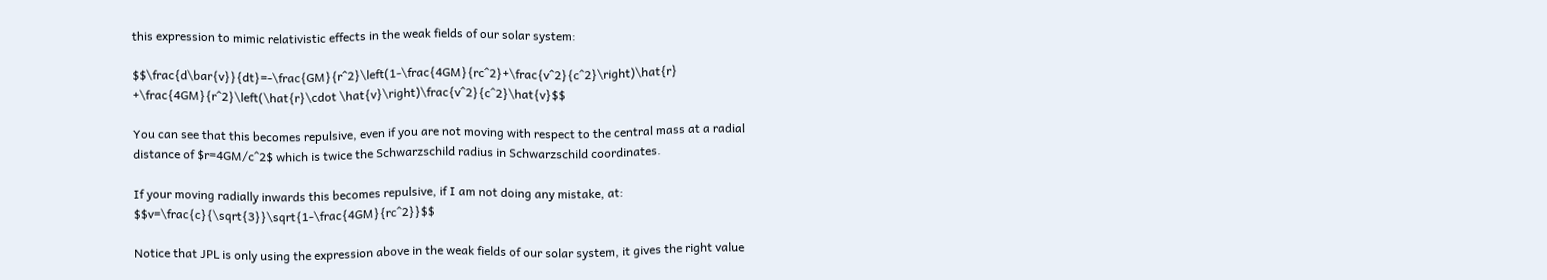this expression to mimic relativistic effects in the weak fields of our solar system:

$$\frac{d\bar{v}}{dt}=-\frac{GM}{r^2}\left(1-\frac{4GM}{rc^2}+\frac{v^2}{c^2}\right)\hat{r} +\frac{4GM}{r^2}\left(\hat{r}\cdot \hat{v}\right)\frac{v^2}{c^2}\hat{v}$$

You can see that this becomes repulsive, even if you are not moving with respect to the central mass at a radial distance of $r=4GM/c^2$ which is twice the Schwarzschild radius in Schwarzschild coordinates.

If your moving radially inwards this becomes repulsive, if I am not doing any mistake, at: $$v=\frac{c}{\sqrt{3}}\sqrt{1-\frac{4GM}{rc^2}}$$

Notice that JPL is only using the expression above in the weak fields of our solar system, it gives the right value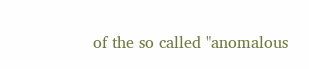of the so called "anomalous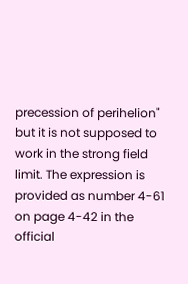precession of perihelion" but it is not supposed to work in the strong field limit. The expression is provided as number 4-61 on page 4-42 in the official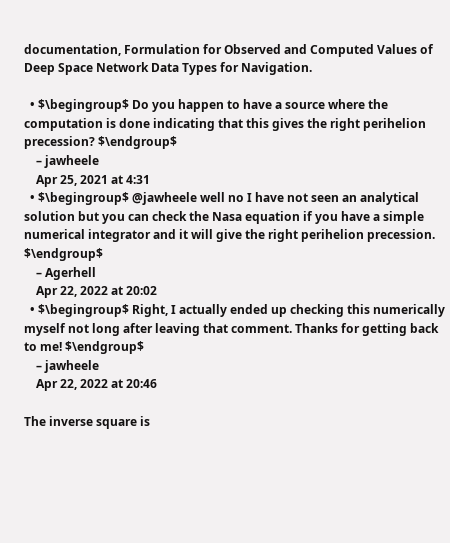documentation, Formulation for Observed and Computed Values of Deep Space Network Data Types for Navigation.

  • $\begingroup$ Do you happen to have a source where the computation is done indicating that this gives the right perihelion precession? $\endgroup$
    – jawheele
    Apr 25, 2021 at 4:31
  • $\begingroup$ @jawheele well no I have not seen an analytical solution but you can check the Nasa equation if you have a simple numerical integrator and it will give the right perihelion precession. $\endgroup$
    – Agerhell
    Apr 22, 2022 at 20:02
  • $\begingroup$ Right, I actually ended up checking this numerically myself not long after leaving that comment. Thanks for getting back to me! $\endgroup$
    – jawheele
    Apr 22, 2022 at 20:46

The inverse square is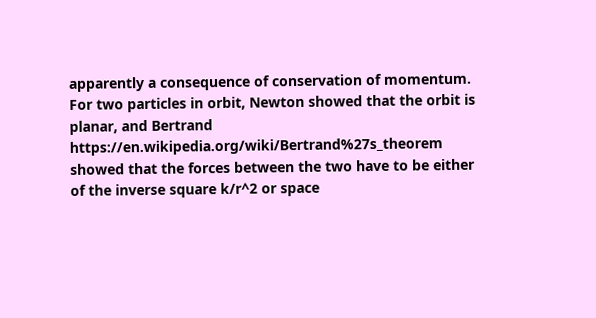apparently a consequence of conservation of momentum. For two particles in orbit, Newton showed that the orbit is planar, and Bertrand https://en.wikipedia.org/wiki/Bertrand%27s_theorem showed that the forces between the two have to be either of the inverse square k/r^2 or space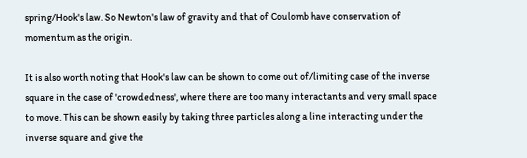spring/Hook's law. So Newton's law of gravity and that of Coulomb have conservation of momentum as the origin.

It is also worth noting that Hook's law can be shown to come out of/limiting case of the inverse square in the case of 'crowdedness', where there are too many interactants and very small space to move. This can be shown easily by taking three particles along a line interacting under the inverse square and give the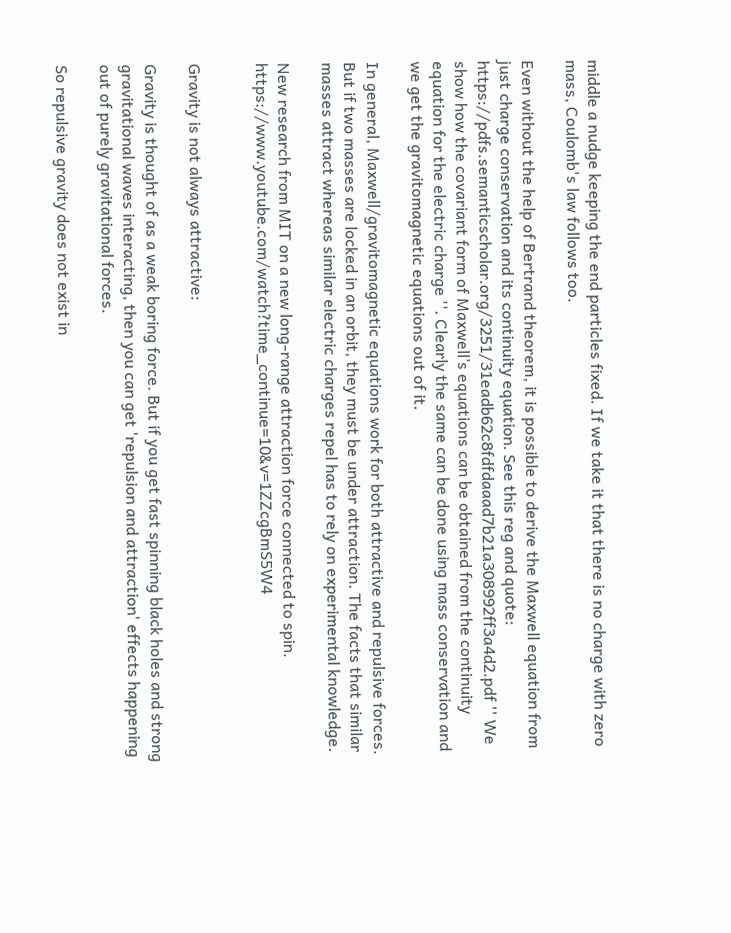middle a nudge keeping the end particles fixed. If we take it that there is no charge with zero mass, Coulomb's law follows too.

Even without the help of Bertrand theorem, it is possible to derive the Maxwell equation from just charge conservation and its continuity equation. See this reg and quote: https://pdfs.semanticscholar.org/3251/31eadb62c8fdfdaaad7b21a308992ff3a4d2.pdf '' We show how the covariant form of Maxwell’s equations can be obtained from the continuity equation for the electric charge ''. Clearly the same can be done using mass conservation and we get the gravitomagnetic equations out of it.

In general, Maxwell/gravitomagnetic equations work for both attractive and repulsive forces. But if two masses are locked in an orbit, they must be under attraction. The facts that similar masses attract whereas similar electric charges repel has to rely on experimental knowledge.

New research from MIT on a new long-range attraction force connected to spin. https://www.youtube.com/watch?time_continue=10&v=1ZZcgBmS5W4


Gravity is not always attractive:

Gravity is thought of as a weak boring force. But if you get fast spinning black holes and strong gravitational waves interacting, then you can get 'repulsion and attraction' effects happening out of purely gravitational forces.

So repulsive gravity does not exist in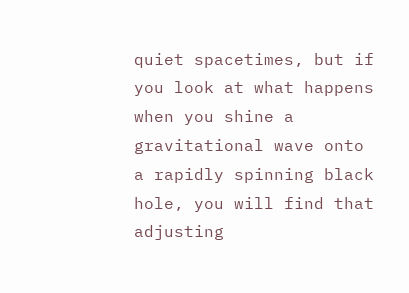quiet spacetimes, but if you look at what happens when you shine a gravitational wave onto a rapidly spinning black hole, you will find that adjusting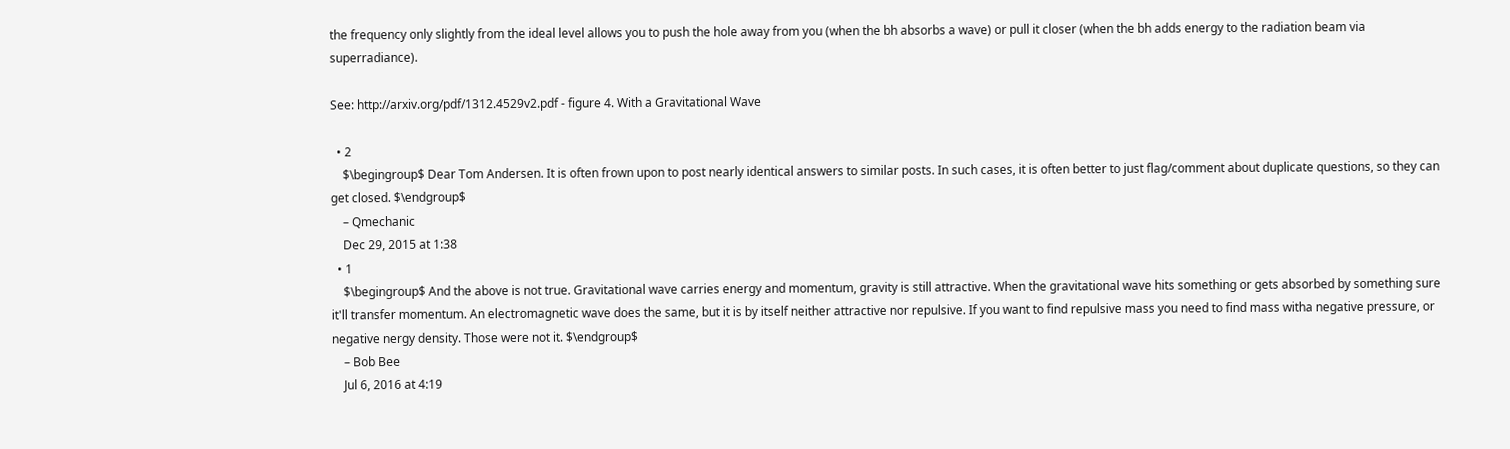the frequency only slightly from the ideal level allows you to push the hole away from you (when the bh absorbs a wave) or pull it closer (when the bh adds energy to the radiation beam via superradiance).

See: http://arxiv.org/pdf/1312.4529v2.pdf - figure 4. With a Gravitational Wave

  • 2
    $\begingroup$ Dear Tom Andersen. It is often frown upon to post nearly identical answers to similar posts. In such cases, it is often better to just flag/comment about duplicate questions, so they can get closed. $\endgroup$
    – Qmechanic
    Dec 29, 2015 at 1:38
  • 1
    $\begingroup$ And the above is not true. Gravitational wave carries energy and momentum, gravity is still attractive. When the gravitational wave hits something or gets absorbed by something sure it'll transfer momentum. An electromagnetic wave does the same, but it is by itself neither attractive nor repulsive. If you want to find repulsive mass you need to find mass witha negative pressure, or negative nergy density. Those were not it. $\endgroup$
    – Bob Bee
    Jul 6, 2016 at 4:19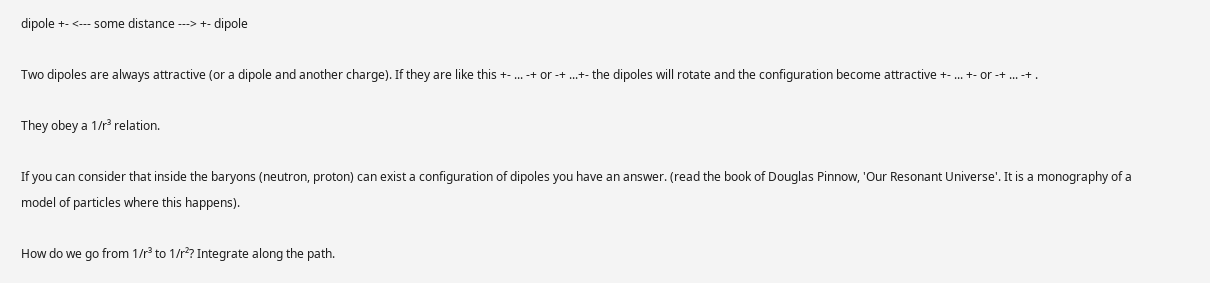dipole +- <--- some distance ---> +- dipole

Two dipoles are always attractive (or a dipole and another charge). If they are like this +- ... -+ or -+ ...+- the dipoles will rotate and the configuration become attractive +- ... +- or -+ ... -+ .

They obey a 1/r³ relation.

If you can consider that inside the baryons (neutron, proton) can exist a configuration of dipoles you have an answer. (read the book of Douglas Pinnow, 'Our Resonant Universe'. It is a monography of a model of particles where this happens).

How do we go from 1/r³ to 1/r²? Integrate along the path.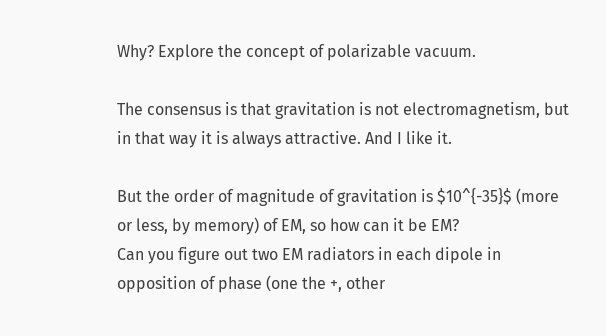Why? Explore the concept of polarizable vacuum.

The consensus is that gravitation is not electromagnetism, but in that way it is always attractive. And I like it.

But the order of magnitude of gravitation is $10^{-35}$ (more or less, by memory) of EM, so how can it be EM?
Can you figure out two EM radiators in each dipole in opposition of phase (one the +, other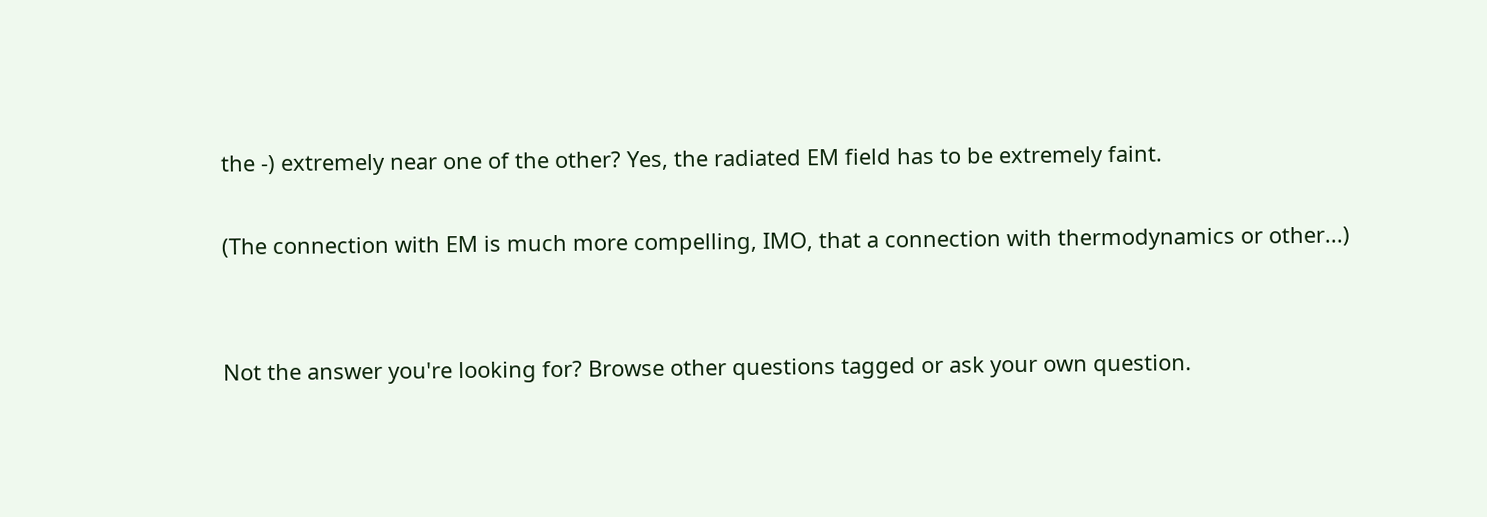the -) extremely near one of the other? Yes, the radiated EM field has to be extremely faint.

(The connection with EM is much more compelling, IMO, that a connection with thermodynamics or other...)


Not the answer you're looking for? Browse other questions tagged or ask your own question.